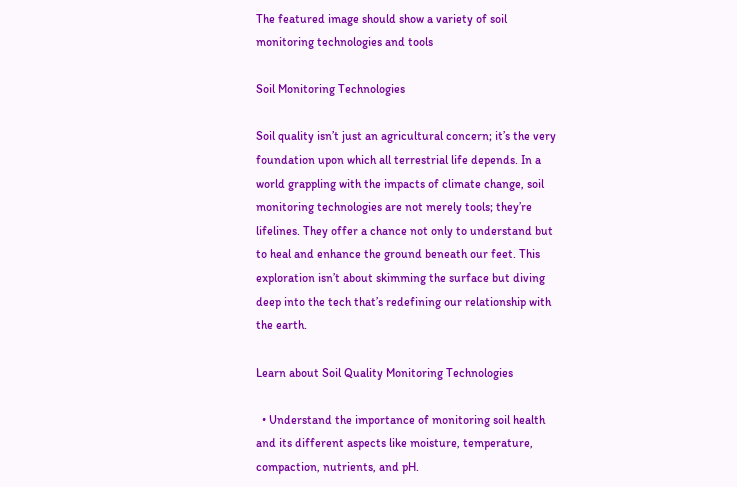The featured image should show a variety of soil monitoring technologies and tools

Soil Monitoring Technologies

Soil quality isn’t just an agricultural concern; it’s the very foundation upon which all terrestrial life depends. In a world grappling with the impacts of climate change, soil monitoring technologies are not merely tools; they’re lifelines. They offer a chance not only to understand but to heal and enhance the ground beneath our feet. This exploration isn’t about skimming the surface but diving deep into the tech that’s redefining our relationship with the earth.

Learn about Soil Quality Monitoring Technologies

  • Understand the importance of monitoring soil health and its different aspects like moisture, temperature, compaction, nutrients, and pH.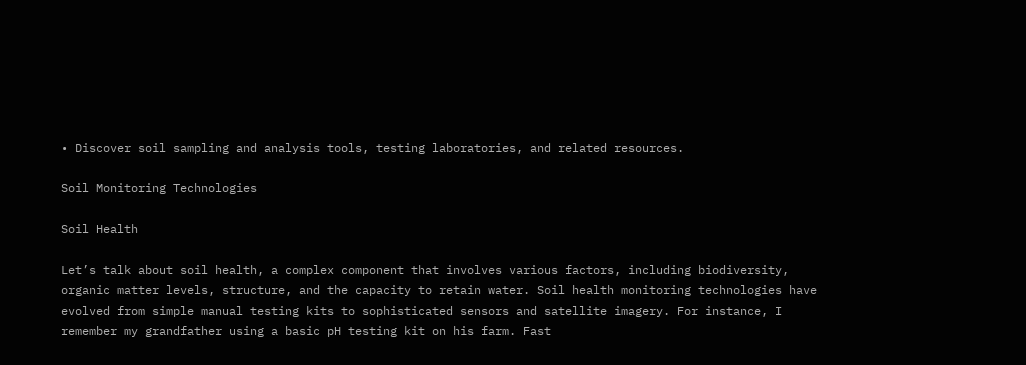• Discover soil sampling and analysis tools, testing laboratories, and related resources.

Soil Monitoring Technologies

Soil Health

Let’s talk about soil health, a complex component that involves various factors, including biodiversity, organic matter levels, structure, and the capacity to retain water. Soil health monitoring technologies have evolved from simple manual testing kits to sophisticated sensors and satellite imagery. For instance, I remember my grandfather using a basic pH testing kit on his farm. Fast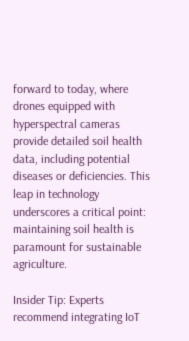forward to today, where drones equipped with hyperspectral cameras provide detailed soil health data, including potential diseases or deficiencies. This leap in technology underscores a critical point: maintaining soil health is paramount for sustainable agriculture.

Insider Tip: Experts recommend integrating IoT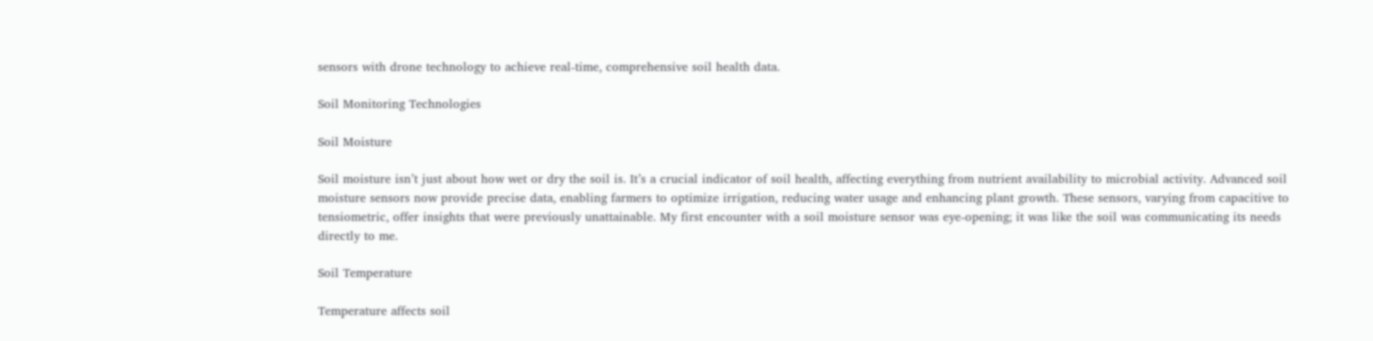sensors with drone technology to achieve real-time, comprehensive soil health data.

Soil Monitoring Technologies

Soil Moisture

Soil moisture isn’t just about how wet or dry the soil is. It’s a crucial indicator of soil health, affecting everything from nutrient availability to microbial activity. Advanced soil moisture sensors now provide precise data, enabling farmers to optimize irrigation, reducing water usage and enhancing plant growth. These sensors, varying from capacitive to tensiometric, offer insights that were previously unattainable. My first encounter with a soil moisture sensor was eye-opening; it was like the soil was communicating its needs directly to me.

Soil Temperature

Temperature affects soil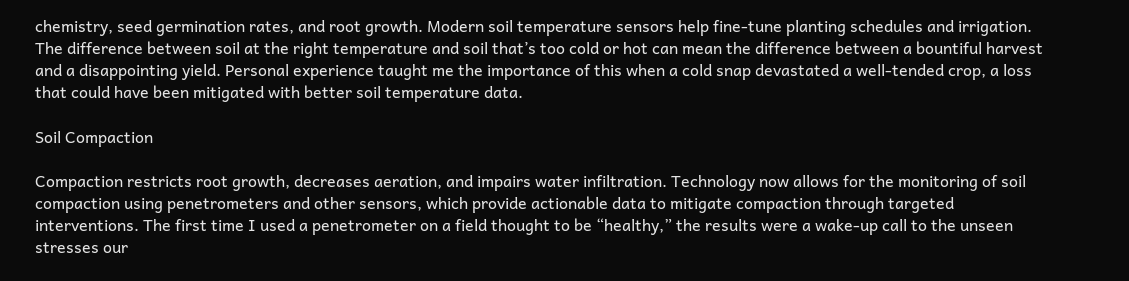chemistry, seed germination rates, and root growth. Modern soil temperature sensors help fine-tune planting schedules and irrigation. The difference between soil at the right temperature and soil that’s too cold or hot can mean the difference between a bountiful harvest and a disappointing yield. Personal experience taught me the importance of this when a cold snap devastated a well-tended crop, a loss that could have been mitigated with better soil temperature data.

Soil Compaction

Compaction restricts root growth, decreases aeration, and impairs water infiltration. Technology now allows for the monitoring of soil compaction using penetrometers and other sensors, which provide actionable data to mitigate compaction through targeted interventions. The first time I used a penetrometer on a field thought to be “healthy,” the results were a wake-up call to the unseen stresses our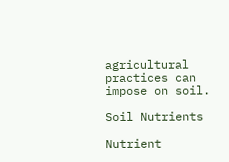agricultural practices can impose on soil.

Soil Nutrients

Nutrient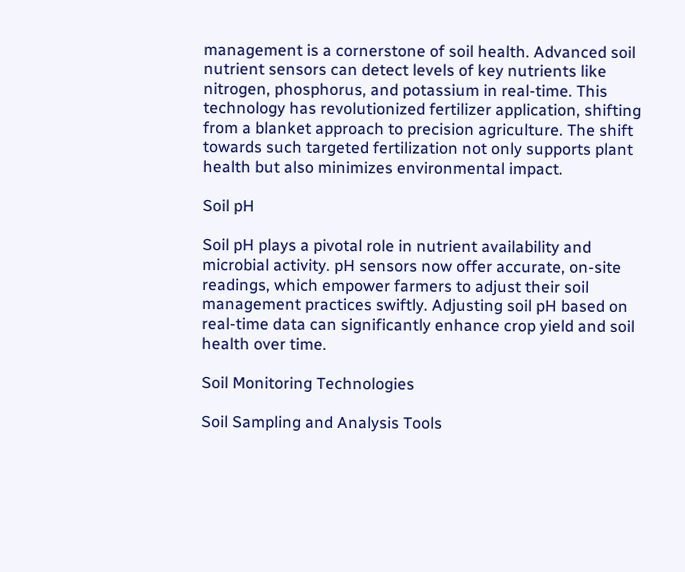management is a cornerstone of soil health. Advanced soil nutrient sensors can detect levels of key nutrients like nitrogen, phosphorus, and potassium in real-time. This technology has revolutionized fertilizer application, shifting from a blanket approach to precision agriculture. The shift towards such targeted fertilization not only supports plant health but also minimizes environmental impact.

Soil pH

Soil pH plays a pivotal role in nutrient availability and microbial activity. pH sensors now offer accurate, on-site readings, which empower farmers to adjust their soil management practices swiftly. Adjusting soil pH based on real-time data can significantly enhance crop yield and soil health over time.

Soil Monitoring Technologies

Soil Sampling and Analysis Tools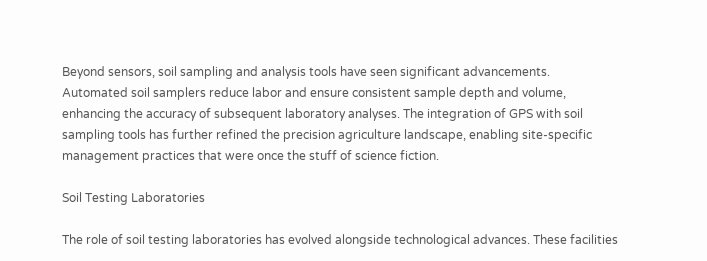Beyond sensors, soil sampling and analysis tools have seen significant advancements. Automated soil samplers reduce labor and ensure consistent sample depth and volume, enhancing the accuracy of subsequent laboratory analyses. The integration of GPS with soil sampling tools has further refined the precision agriculture landscape, enabling site-specific management practices that were once the stuff of science fiction.

Soil Testing Laboratories

The role of soil testing laboratories has evolved alongside technological advances. These facilities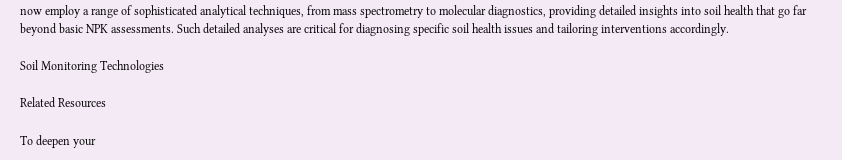now employ a range of sophisticated analytical techniques, from mass spectrometry to molecular diagnostics, providing detailed insights into soil health that go far beyond basic NPK assessments. Such detailed analyses are critical for diagnosing specific soil health issues and tailoring interventions accordingly.

Soil Monitoring Technologies

Related Resources

To deepen your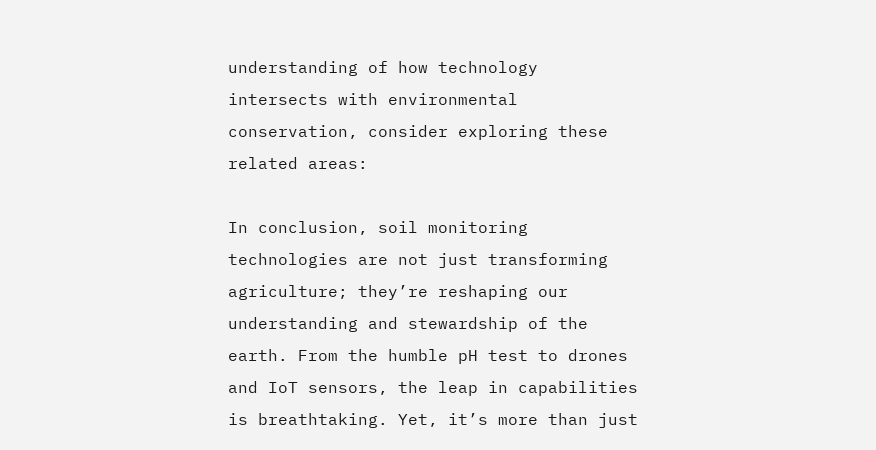understanding of how technology intersects with environmental conservation, consider exploring these related areas:

In conclusion, soil monitoring technologies are not just transforming agriculture; they’re reshaping our understanding and stewardship of the earth. From the humble pH test to drones and IoT sensors, the leap in capabilities is breathtaking. Yet, it’s more than just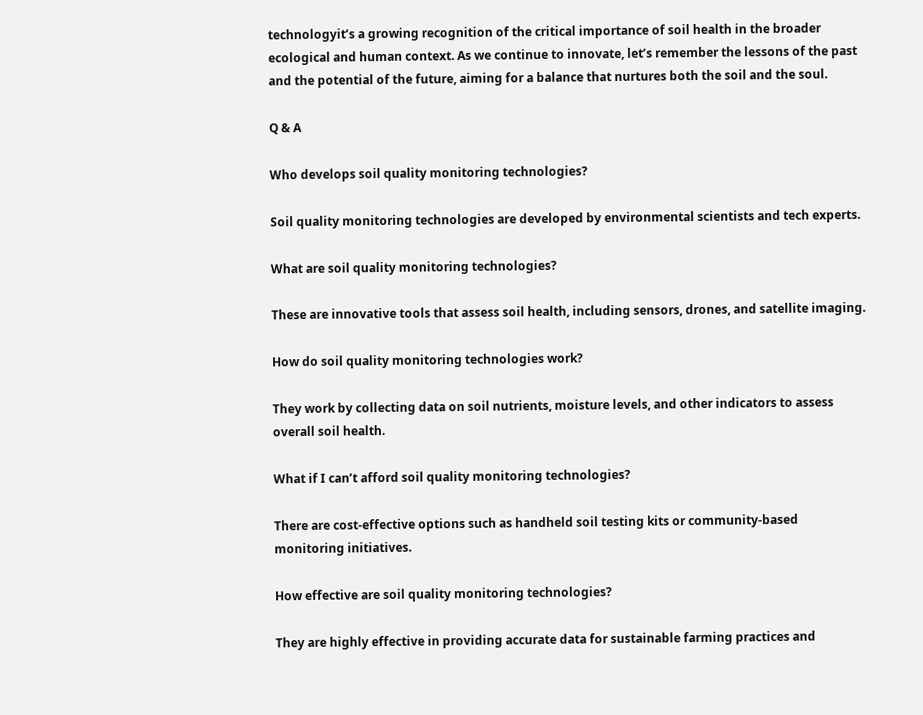technologyit’s a growing recognition of the critical importance of soil health in the broader ecological and human context. As we continue to innovate, let’s remember the lessons of the past and the potential of the future, aiming for a balance that nurtures both the soil and the soul.

Q & A

Who develops soil quality monitoring technologies?

Soil quality monitoring technologies are developed by environmental scientists and tech experts.

What are soil quality monitoring technologies?

These are innovative tools that assess soil health, including sensors, drones, and satellite imaging.

How do soil quality monitoring technologies work?

They work by collecting data on soil nutrients, moisture levels, and other indicators to assess overall soil health.

What if I can’t afford soil quality monitoring technologies?

There are cost-effective options such as handheld soil testing kits or community-based monitoring initiatives.

How effective are soil quality monitoring technologies?

They are highly effective in providing accurate data for sustainable farming practices and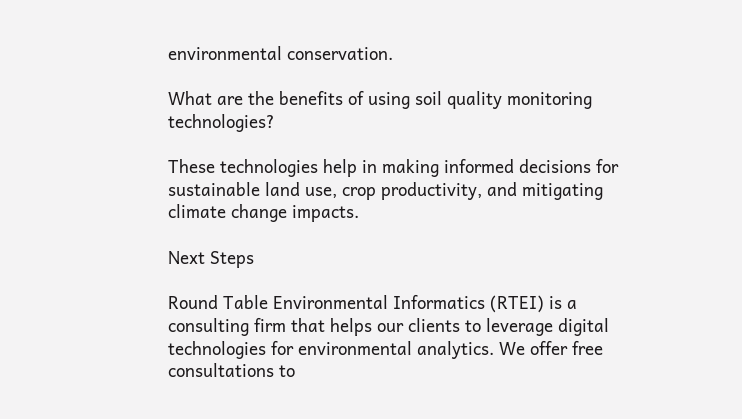environmental conservation.

What are the benefits of using soil quality monitoring technologies?

These technologies help in making informed decisions for sustainable land use, crop productivity, and mitigating climate change impacts.

Next Steps

Round Table Environmental Informatics (RTEI) is a consulting firm that helps our clients to leverage digital technologies for environmental analytics. We offer free consultations to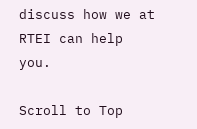discuss how we at RTEI can help you.

Scroll to Top